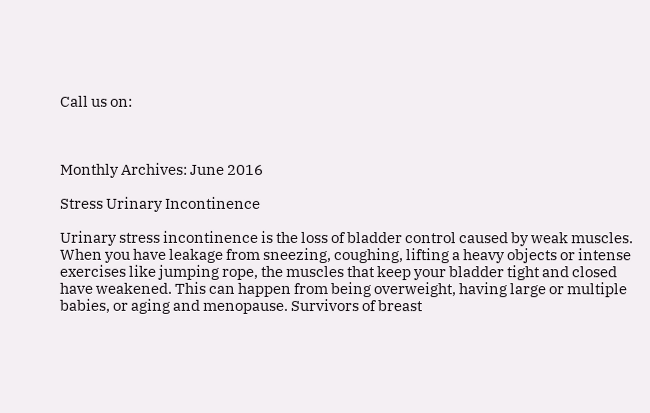Call us on:



Monthly Archives: June 2016

Stress Urinary Incontinence

Urinary stress incontinence is the loss of bladder control caused by weak muscles. When you have leakage from sneezing, coughing, lifting a heavy objects or intense exercises like jumping rope, the muscles that keep your bladder tight and closed have weakened. This can happen from being overweight, having large or multiple babies, or aging and menopause. Survivors of breast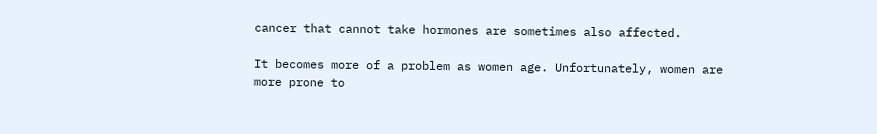cancer that cannot take hormones are sometimes also affected.

It becomes more of a problem as women age. Unfortunately, women are more prone to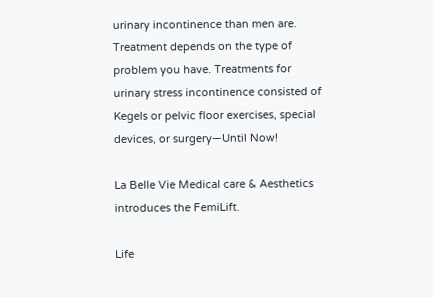urinary incontinence than men are. Treatment depends on the type of problem you have. Treatments for urinary stress incontinence consisted of Kegels or pelvic floor exercises, special devices, or surgery—Until Now!

La Belle Vie Medical care & Aesthetics introduces the FemiLift.

Life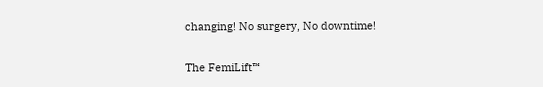changing! No surgery, No downtime!

The FemiLift™